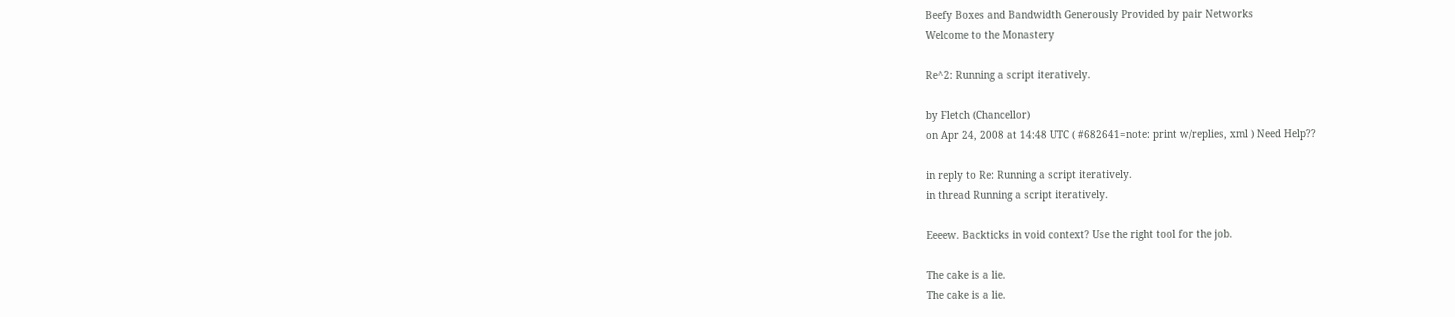Beefy Boxes and Bandwidth Generously Provided by pair Networks
Welcome to the Monastery

Re^2: Running a script iteratively.

by Fletch (Chancellor)
on Apr 24, 2008 at 14:48 UTC ( #682641=note: print w/replies, xml ) Need Help??

in reply to Re: Running a script iteratively.
in thread Running a script iteratively.

Eeeew. Backticks in void context? Use the right tool for the job.

The cake is a lie.
The cake is a lie.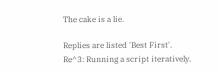The cake is a lie.

Replies are listed 'Best First'.
Re^3: Running a script iteratively.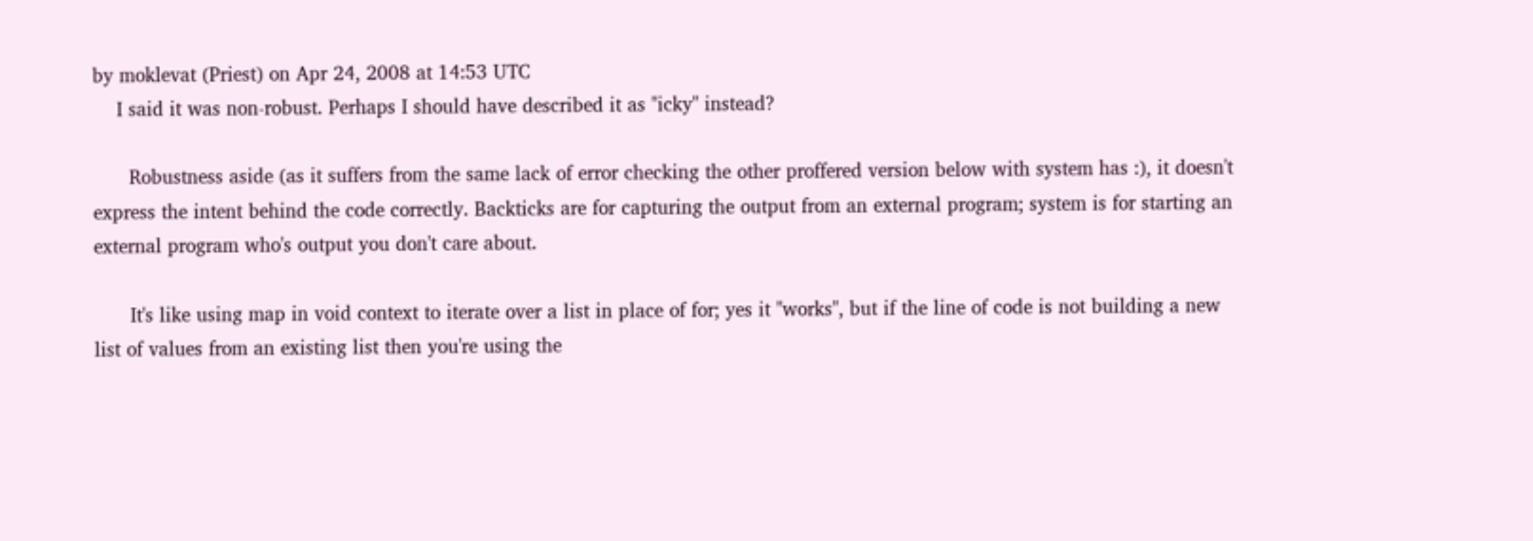by moklevat (Priest) on Apr 24, 2008 at 14:53 UTC
    I said it was non-robust. Perhaps I should have described it as "icky" instead?

      Robustness aside (as it suffers from the same lack of error checking the other proffered version below with system has :), it doesn't express the intent behind the code correctly. Backticks are for capturing the output from an external program; system is for starting an external program who's output you don't care about.

      It's like using map in void context to iterate over a list in place of for; yes it "works", but if the line of code is not building a new list of values from an existing list then you're using the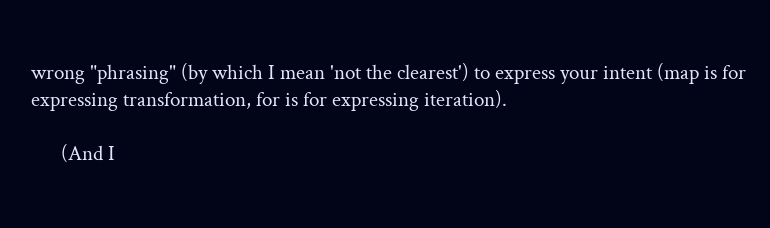wrong "phrasing" (by which I mean 'not the clearest') to express your intent (map is for expressing transformation, for is for expressing iteration).

      (And I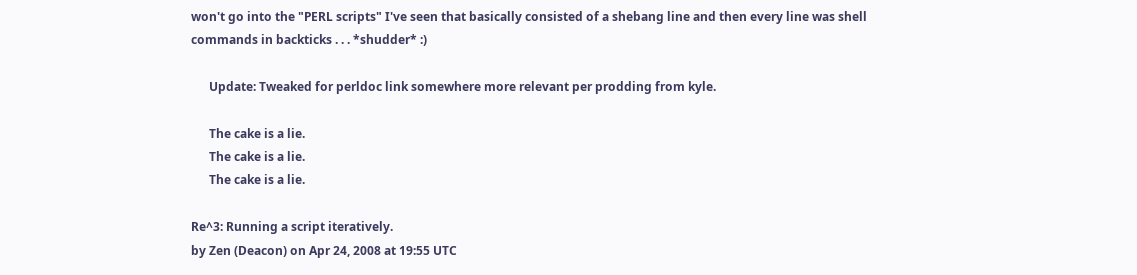won't go into the "PERL scripts" I've seen that basically consisted of a shebang line and then every line was shell commands in backticks . . . *shudder* :)

      Update: Tweaked for perldoc link somewhere more relevant per prodding from kyle.

      The cake is a lie.
      The cake is a lie.
      The cake is a lie.

Re^3: Running a script iteratively.
by Zen (Deacon) on Apr 24, 2008 at 19:55 UTC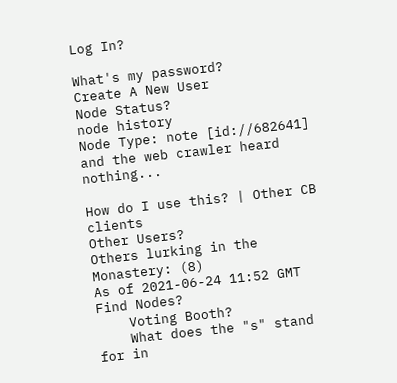Log In?

What's my password?
Create A New User
Node Status?
node history
Node Type: note [id://682641]
and the web crawler heard nothing...

How do I use this? | Other CB clients
Other Users?
Others lurking in the Monastery: (8)
As of 2021-06-24 11:52 GMT
Find Nodes?
    Voting Booth?
    What does the "s" stand for in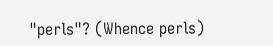"perls"? (Whence perls)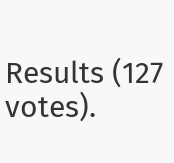Results (127 votes).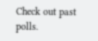Check out past polls.